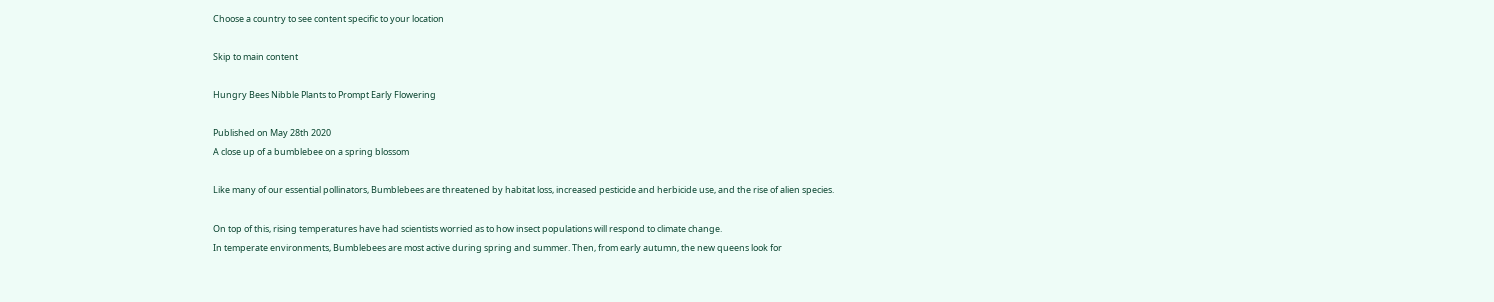Choose a country to see content specific to your location

Skip to main content

Hungry Bees Nibble Plants to Prompt Early Flowering

Published on May 28th 2020
A close up of a bumblebee on a spring blossom

Like many of our essential pollinators, Bumblebees are threatened by habitat loss, increased pesticide and herbicide use, and the rise of alien species.

On top of this, rising temperatures have had scientists worried as to how insect populations will respond to climate change.
In temperate environments, Bumblebees are most active during spring and summer. Then, from early autumn, the new queens look for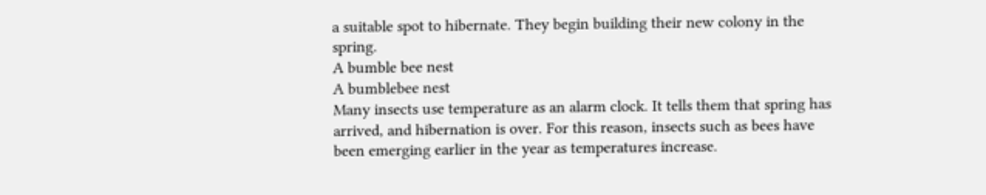a suitable spot to hibernate. They begin building their new colony in the spring.
A bumble bee nest
A bumblebee nest
Many insects use temperature as an alarm clock. It tells them that spring has arrived, and hibernation is over. For this reason, insects such as bees have been emerging earlier in the year as temperatures increase.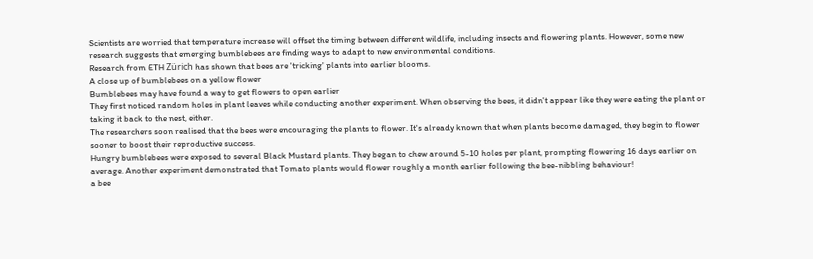Scientists are worried that temperature increase will offset the timing between different wildlife, including insects and flowering plants. However, some new research suggests that emerging bumblebees are finding ways to adapt to new environmental conditions.
Research from ETH Zürich has shown that bees are 'tricking' plants into earlier blooms.
A close up of bumblebees on a yellow flower
Bumblebees may have found a way to get flowers to open earlier
They first noticed random holes in plant leaves while conducting another experiment. When observing the bees, it didn't appear like they were eating the plant or taking it back to the nest, either.
The researchers soon realised that the bees were encouraging the plants to flower. It's already known that when plants become damaged, they begin to flower sooner to boost their reproductive success.
Hungry bumblebees were exposed to several Black Mustard plants. They began to chew around 5-10 holes per plant, prompting flowering 16 days earlier on average. Another experiment demonstrated that Tomato plants would flower roughly a month earlier following the bee-nibbling behaviour!
a bee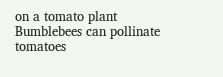on a tomato plant
Bumblebees can pollinate tomatoes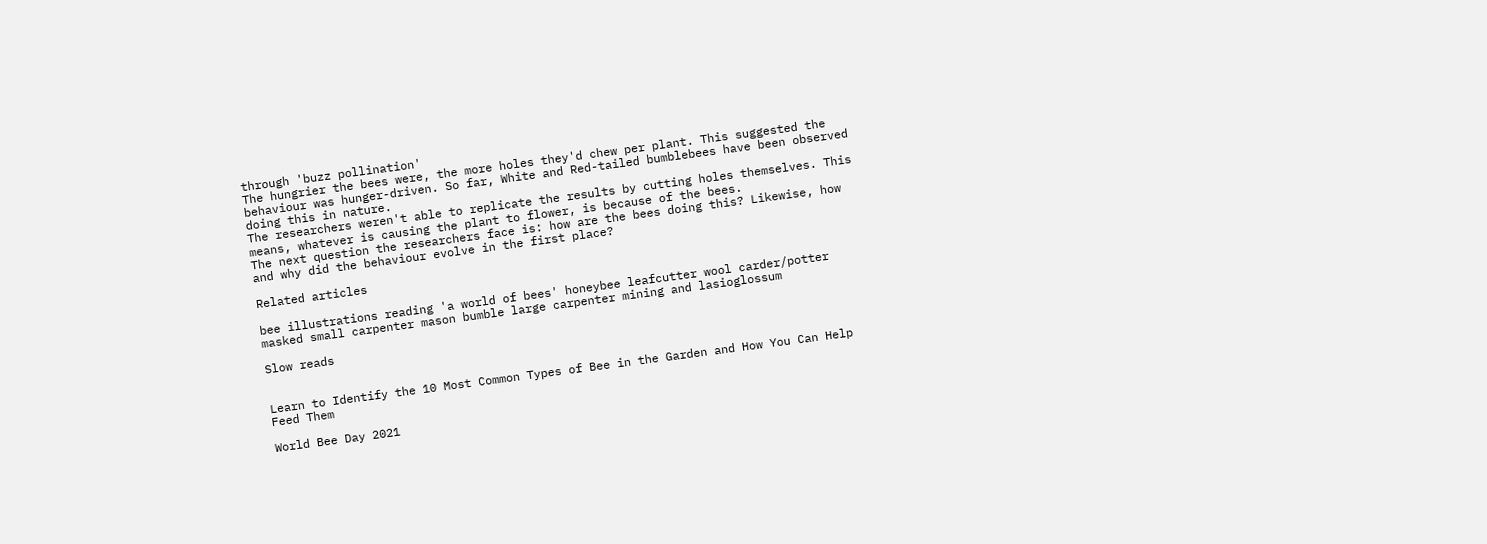through 'buzz pollination'
The hungrier the bees were, the more holes they'd chew per plant. This suggested the behaviour was hunger-driven. So far, White and Red-tailed bumblebees have been observed doing this in nature.
The researchers weren't able to replicate the results by cutting holes themselves. This means, whatever is causing the plant to flower, is because of the bees.
The next question the researchers face is: how are the bees doing this? Likewise, how and why did the behaviour evolve in the first place?

Related articles

bee illustrations reading 'a world of bees' honeybee leafcutter wool carder/potter masked small carpenter mason bumble large carpenter mining and lasioglossum

Slow reads


Learn to Identify the 10 Most Common Types of Bee in the Garden and How You Can Help Feed Them

World Bee Day 2021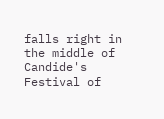falls right in the middle of Candide's Festival of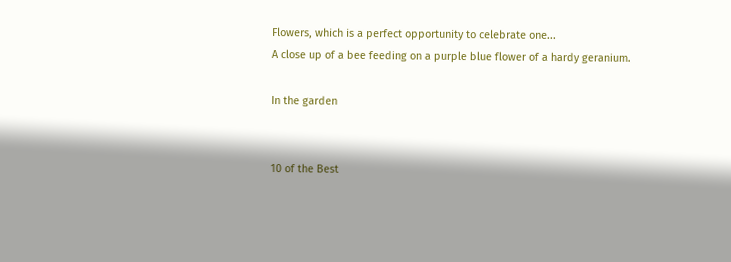Flowers, which is a perfect opportunity to celebrate one...
A close up of a bee feeding on a purple blue flower of a hardy geranium.

In the garden


10 of the Best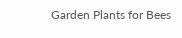Garden Plants for Bees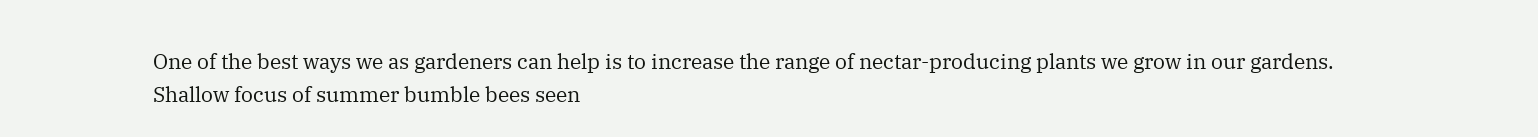One of the best ways we as gardeners can help is to increase the range of nectar-producing plants we grow in our gardens.
Shallow focus of summer bumble bees seen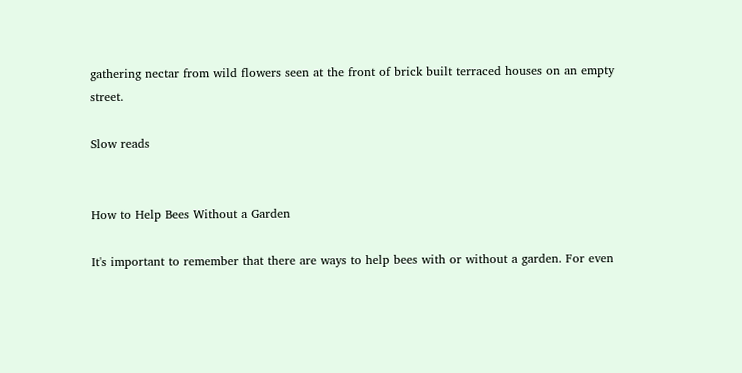gathering nectar from wild flowers seen at the front of brick built terraced houses on an empty street.

Slow reads


How to Help Bees Without a Garden

It's important to remember that there are ways to help bees with or without a garden. For even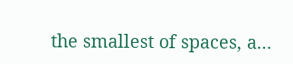the smallest of spaces, a...